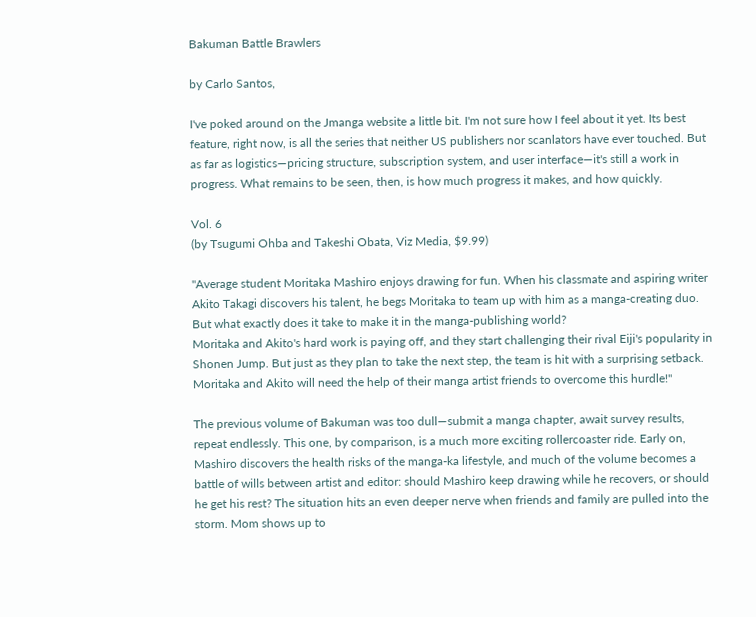Bakuman Battle Brawlers

by Carlo Santos,

I've poked around on the Jmanga website a little bit. I'm not sure how I feel about it yet. Its best feature, right now, is all the series that neither US publishers nor scanlators have ever touched. But as far as logistics—pricing structure, subscription system, and user interface—it's still a work in progress. What remains to be seen, then, is how much progress it makes, and how quickly.

Vol. 6
(by Tsugumi Ohba and Takeshi Obata, Viz Media, $9.99)

"Average student Moritaka Mashiro enjoys drawing for fun. When his classmate and aspiring writer Akito Takagi discovers his talent, he begs Moritaka to team up with him as a manga-creating duo. But what exactly does it take to make it in the manga-publishing world?
Moritaka and Akito's hard work is paying off, and they start challenging their rival Eiji's popularity in Shonen Jump. But just as they plan to take the next step, the team is hit with a surprising setback. Moritaka and Akito will need the help of their manga artist friends to overcome this hurdle!"

The previous volume of Bakuman was too dull—submit a manga chapter, await survey results, repeat endlessly. This one, by comparison, is a much more exciting rollercoaster ride. Early on, Mashiro discovers the health risks of the manga-ka lifestyle, and much of the volume becomes a battle of wills between artist and editor: should Mashiro keep drawing while he recovers, or should he get his rest? The situation hits an even deeper nerve when friends and family are pulled into the storm. Mom shows up to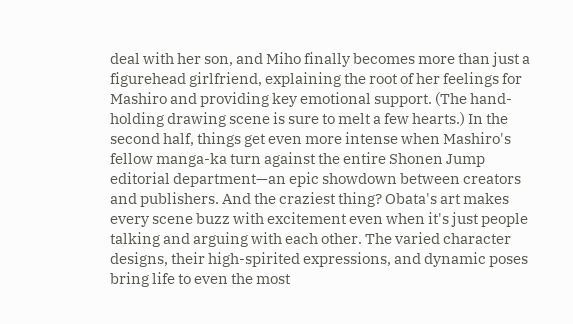deal with her son, and Miho finally becomes more than just a figurehead girlfriend, explaining the root of her feelings for Mashiro and providing key emotional support. (The hand-holding drawing scene is sure to melt a few hearts.) In the second half, things get even more intense when Mashiro's fellow manga-ka turn against the entire Shonen Jump editorial department—an epic showdown between creators and publishers. And the craziest thing? Obata's art makes every scene buzz with excitement even when it's just people talking and arguing with each other. The varied character designs, their high-spirited expressions, and dynamic poses bring life to even the most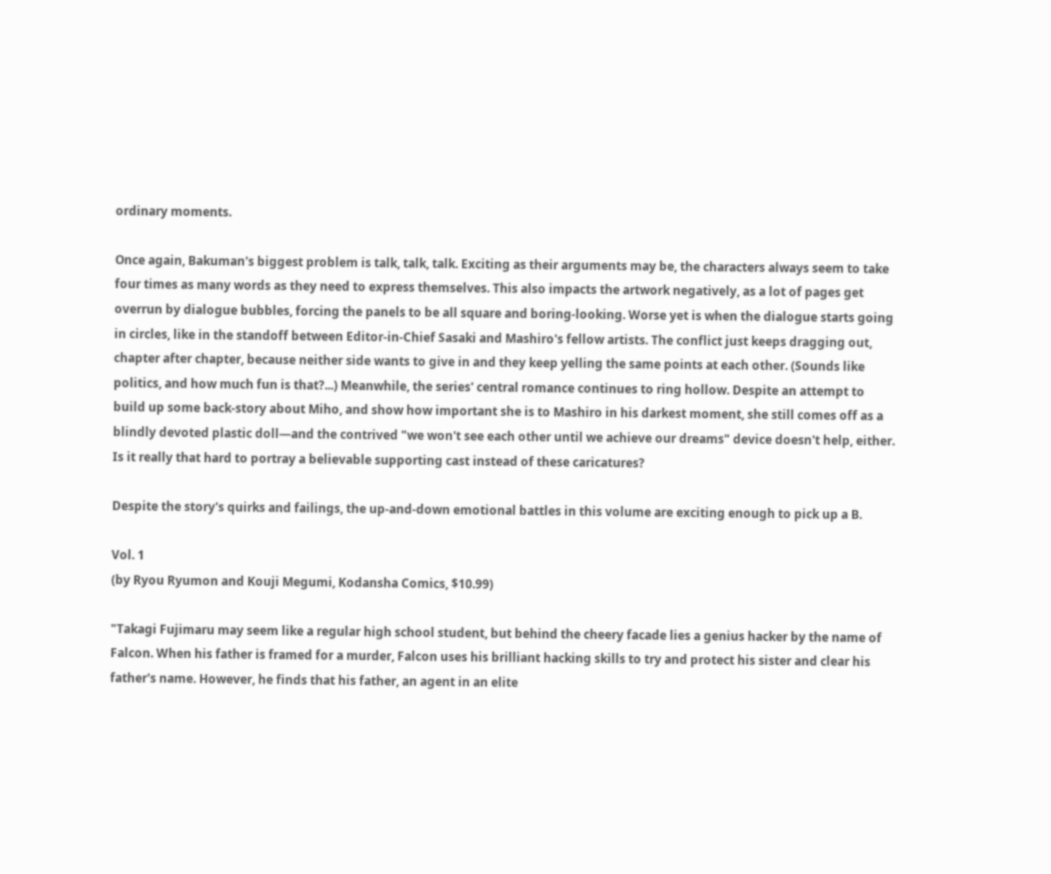ordinary moments.

Once again, Bakuman's biggest problem is talk, talk, talk. Exciting as their arguments may be, the characters always seem to take four times as many words as they need to express themselves. This also impacts the artwork negatively, as a lot of pages get overrun by dialogue bubbles, forcing the panels to be all square and boring-looking. Worse yet is when the dialogue starts going in circles, like in the standoff between Editor-in-Chief Sasaki and Mashiro's fellow artists. The conflict just keeps dragging out, chapter after chapter, because neither side wants to give in and they keep yelling the same points at each other. (Sounds like politics, and how much fun is that?...) Meanwhile, the series' central romance continues to ring hollow. Despite an attempt to build up some back-story about Miho, and show how important she is to Mashiro in his darkest moment, she still comes off as a blindly devoted plastic doll—and the contrived "we won't see each other until we achieve our dreams" device doesn't help, either. Is it really that hard to portray a believable supporting cast instead of these caricatures?

Despite the story's quirks and failings, the up-and-down emotional battles in this volume are exciting enough to pick up a B.

Vol. 1
(by Ryou Ryumon and Kouji Megumi, Kodansha Comics, $10.99)

"Takagi Fujimaru may seem like a regular high school student, but behind the cheery facade lies a genius hacker by the name of Falcon. When his father is framed for a murder, Falcon uses his brilliant hacking skills to try and protect his sister and clear his father's name. However, he finds that his father, an agent in an elite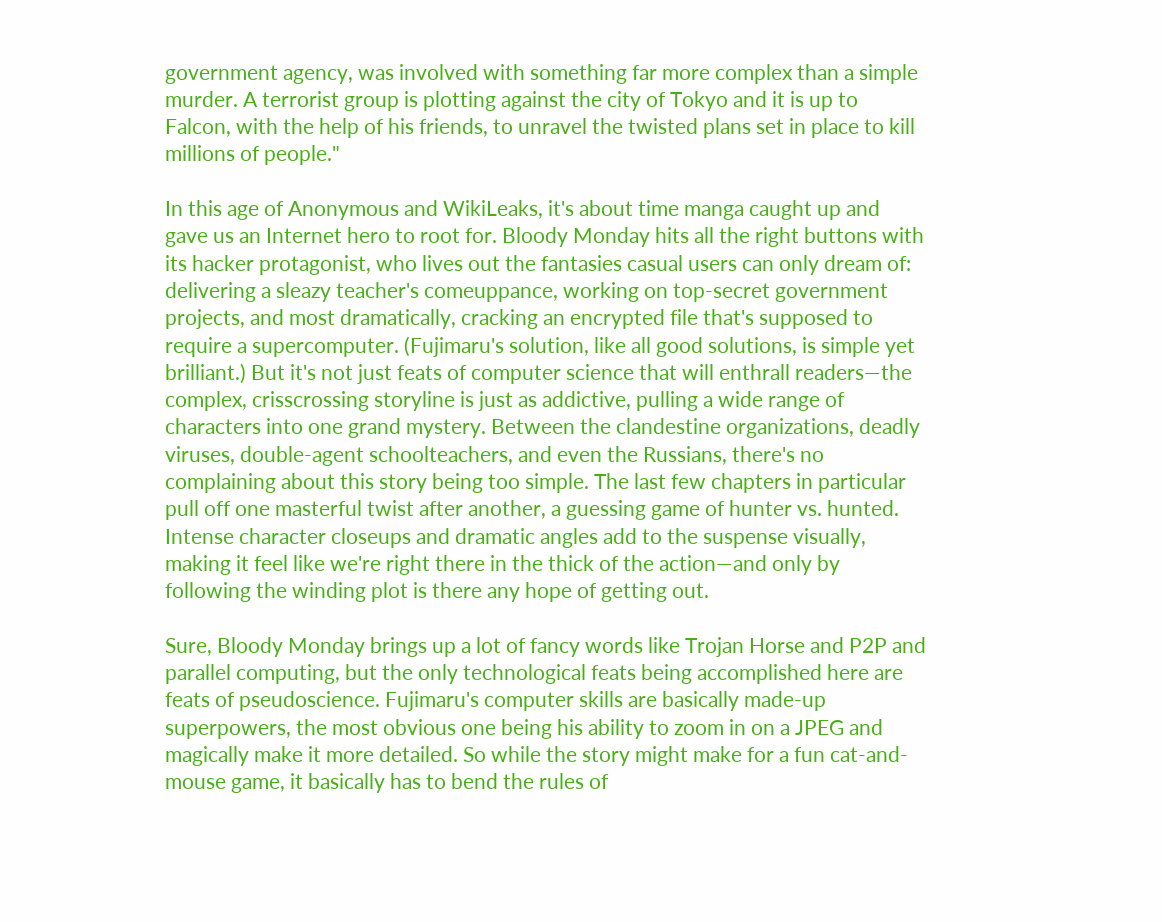government agency, was involved with something far more complex than a simple murder. A terrorist group is plotting against the city of Tokyo and it is up to Falcon, with the help of his friends, to unravel the twisted plans set in place to kill millions of people."

In this age of Anonymous and WikiLeaks, it's about time manga caught up and gave us an Internet hero to root for. Bloody Monday hits all the right buttons with its hacker protagonist, who lives out the fantasies casual users can only dream of: delivering a sleazy teacher's comeuppance, working on top-secret government projects, and most dramatically, cracking an encrypted file that's supposed to require a supercomputer. (Fujimaru's solution, like all good solutions, is simple yet brilliant.) But it's not just feats of computer science that will enthrall readers—the complex, crisscrossing storyline is just as addictive, pulling a wide range of characters into one grand mystery. Between the clandestine organizations, deadly viruses, double-agent schoolteachers, and even the Russians, there's no complaining about this story being too simple. The last few chapters in particular pull off one masterful twist after another, a guessing game of hunter vs. hunted. Intense character closeups and dramatic angles add to the suspense visually, making it feel like we're right there in the thick of the action—and only by following the winding plot is there any hope of getting out.

Sure, Bloody Monday brings up a lot of fancy words like Trojan Horse and P2P and parallel computing, but the only technological feats being accomplished here are feats of pseudoscience. Fujimaru's computer skills are basically made-up superpowers, the most obvious one being his ability to zoom in on a JPEG and magically make it more detailed. So while the story might make for a fun cat-and-mouse game, it basically has to bend the rules of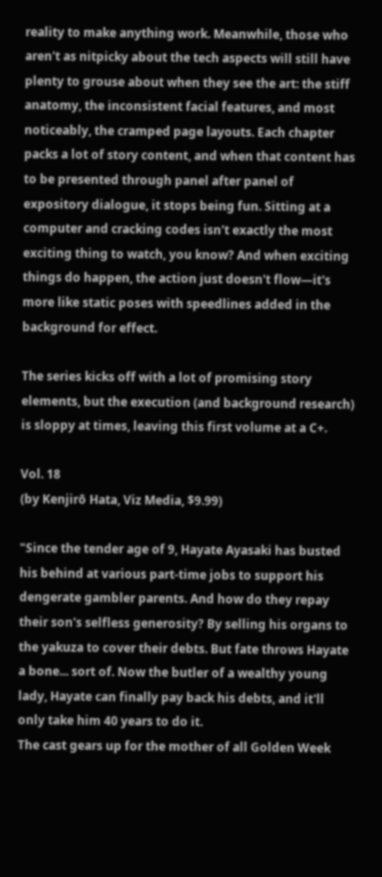reality to make anything work. Meanwhile, those who aren't as nitpicky about the tech aspects will still have plenty to grouse about when they see the art: the stiff anatomy, the inconsistent facial features, and most noticeably, the cramped page layouts. Each chapter packs a lot of story content, and when that content has to be presented through panel after panel of expository dialogue, it stops being fun. Sitting at a computer and cracking codes isn't exactly the most exciting thing to watch, you know? And when exciting things do happen, the action just doesn't flow—it's more like static poses with speedlines added in the background for effect.

The series kicks off with a lot of promising story elements, but the execution (and background research) is sloppy at times, leaving this first volume at a C+.

Vol. 18
(by Kenjirō Hata, Viz Media, $9.99)

"Since the tender age of 9, Hayate Ayasaki has busted his behind at various part-time jobs to support his dengerate gambler parents. And how do they repay their son's selfless generosity? By selling his organs to the yakuza to cover their debts. But fate throws Hayate a bone... sort of. Now the butler of a wealthy young lady, Hayate can finally pay back his debts, and it'll only take him 40 years to do it.
The cast gears up for the mother of all Golden Week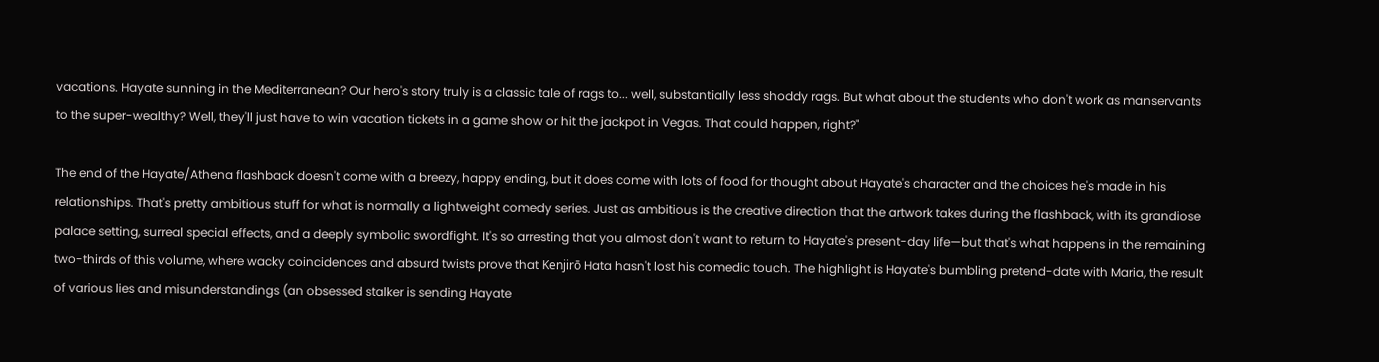vacations. Hayate sunning in the Mediterranean? Our hero's story truly is a classic tale of rags to... well, substantially less shoddy rags. But what about the students who don't work as manservants to the super-wealthy? Well, they'll just have to win vacation tickets in a game show or hit the jackpot in Vegas. That could happen, right?"

The end of the Hayate/Athena flashback doesn't come with a breezy, happy ending, but it does come with lots of food for thought about Hayate's character and the choices he's made in his relationships. That's pretty ambitious stuff for what is normally a lightweight comedy series. Just as ambitious is the creative direction that the artwork takes during the flashback, with its grandiose palace setting, surreal special effects, and a deeply symbolic swordfight. It's so arresting that you almost don't want to return to Hayate's present-day life—but that's what happens in the remaining two-thirds of this volume, where wacky coincidences and absurd twists prove that Kenjirō Hata hasn't lost his comedic touch. The highlight is Hayate's bumbling pretend-date with Maria, the result of various lies and misunderstandings (an obsessed stalker is sending Hayate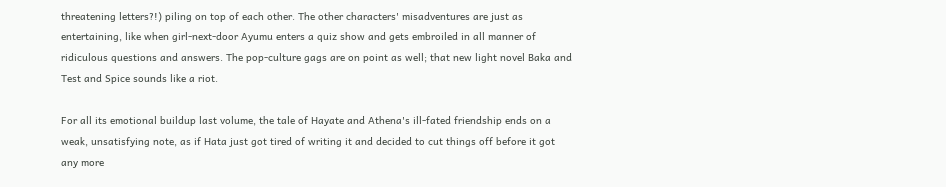threatening letters?!) piling on top of each other. The other characters' misadventures are just as entertaining, like when girl-next-door Ayumu enters a quiz show and gets embroiled in all manner of ridiculous questions and answers. The pop-culture gags are on point as well; that new light novel Baka and Test and Spice sounds like a riot.

For all its emotional buildup last volume, the tale of Hayate and Athena's ill-fated friendship ends on a weak, unsatisfying note, as if Hata just got tired of writing it and decided to cut things off before it got any more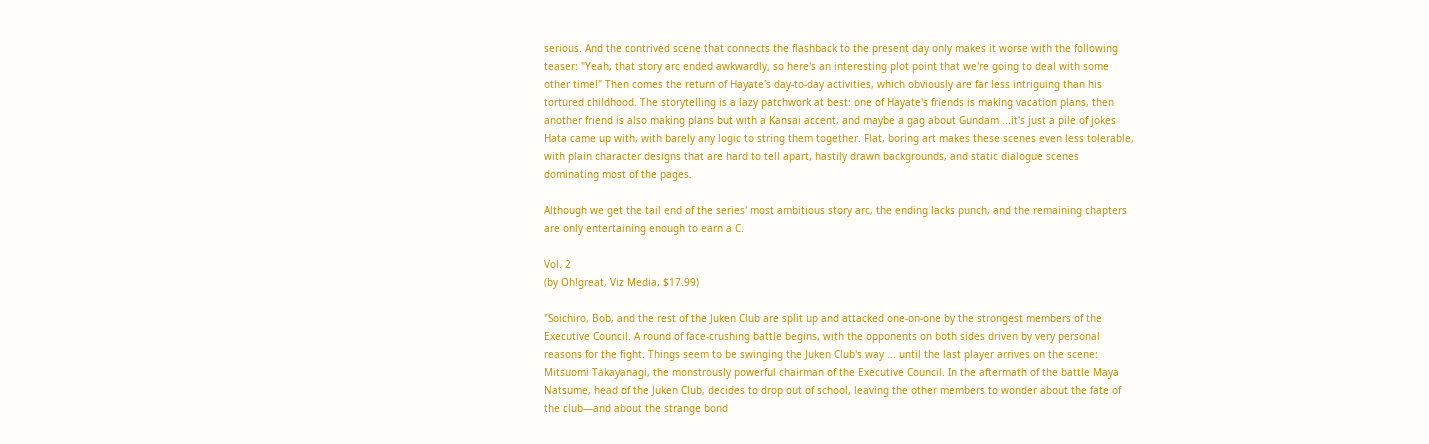serious. And the contrived scene that connects the flashback to the present day only makes it worse with the following teaser: "Yeah, that story arc ended awkwardly, so here's an interesting plot point that we're going to deal with some other time!" Then comes the return of Hayate's day-to-day activities, which obviously are far less intriguing than his tortured childhood. The storytelling is a lazy patchwork at best: one of Hayate's friends is making vacation plans, then another friend is also making plans but with a Kansai accent, and maybe a gag about Gundam ...it's just a pile of jokes Hata came up with, with barely any logic to string them together. Flat, boring art makes these scenes even less tolerable, with plain character designs that are hard to tell apart, hastily drawn backgrounds, and static dialogue scenes dominating most of the pages.

Although we get the tail end of the series' most ambitious story arc, the ending lacks punch, and the remaining chapters are only entertaining enough to earn a C.

Vol. 2
(by Oh!great, Viz Media, $17.99)

"Soichiro, Bob, and the rest of the Juken Club are split up and attacked one-on-one by the strongest members of the Executive Council. A round of face-crushing battle begins, with the opponents on both sides driven by very personal reasons for the fight. Things seem to be swinging the Juken Club's way ... until the last player arrives on the scene: Mitsuomi Takayanagi, the monstrously powerful chairman of the Executive Council. In the aftermath of the battle Maya Natsume, head of the Juken Club, decides to drop out of school, leaving the other members to wonder about the fate of the club—and about the strange bond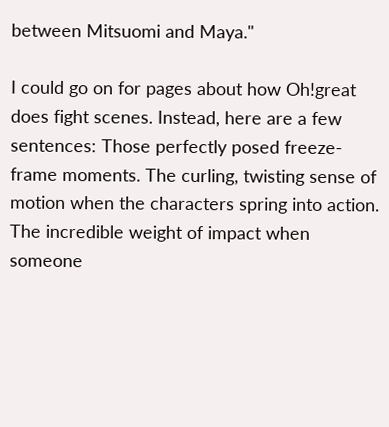between Mitsuomi and Maya."

I could go on for pages about how Oh!great does fight scenes. Instead, here are a few sentences: Those perfectly posed freeze-frame moments. The curling, twisting sense of motion when the characters spring into action. The incredible weight of impact when someone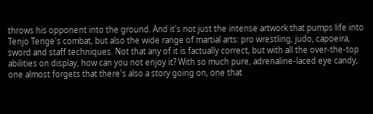throws his opponent into the ground. And it's not just the intense artwork that pumps life into Tenjo Tenge's combat, but also the wide range of martial arts: pro wrestling, judo, capoeira, sword and staff techniques. Not that any of it is factually correct, but with all the over-the-top abilities on display, how can you not enjoy it? With so much pure, adrenaline-laced eye candy, one almost forgets that there's also a story going on, one that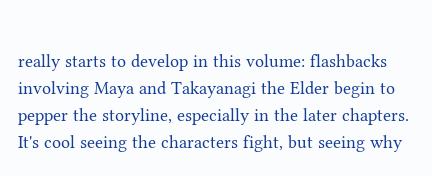really starts to develop in this volume: flashbacks involving Maya and Takayanagi the Elder begin to pepper the storyline, especially in the later chapters. It's cool seeing the characters fight, but seeing why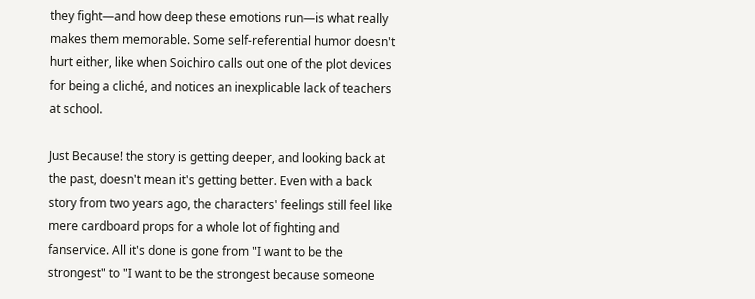they fight—and how deep these emotions run—is what really makes them memorable. Some self-referential humor doesn't hurt either, like when Soichiro calls out one of the plot devices for being a cliché, and notices an inexplicable lack of teachers at school.

Just Because! the story is getting deeper, and looking back at the past, doesn't mean it's getting better. Even with a back story from two years ago, the characters' feelings still feel like mere cardboard props for a whole lot of fighting and fanservice. All it's done is gone from "I want to be the strongest" to "I want to be the strongest because someone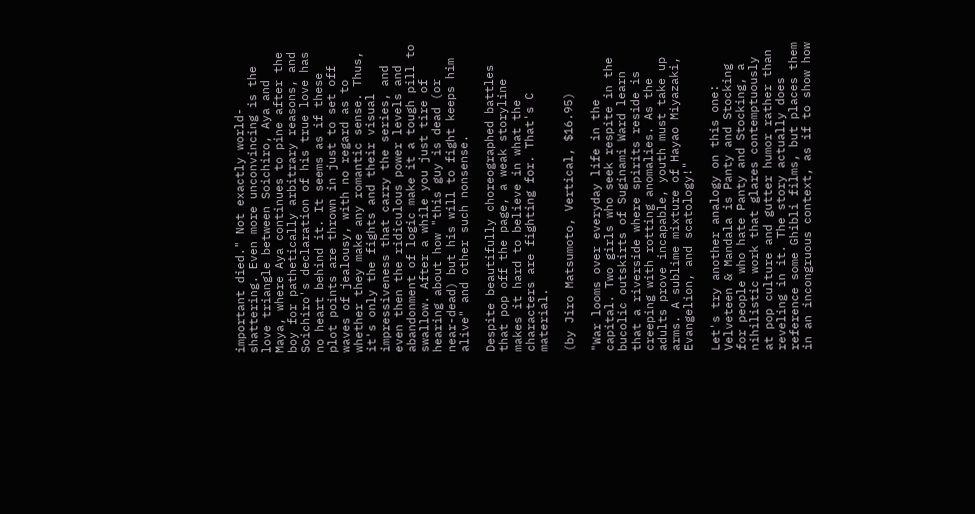important died." Not exactly world-shattering. Even more unconvincing is the love triangle between Soichiro, Aya and Maya, where Aya continues to pine after the boy for pathetically arbitrary reasons, and Soichiro's declaration of his true love has no heart behind it. It seems as if these plot points are thrown in just to set off waves of jealousy, with no regard as to whether they make any romantic sense. Thus, it's only the fights and their visual impressiveness that carry the series, and even then the ridiculous power levels and abandonment of logic make it a tough pill to swallow. After a while you just tire of hearing about how "this guy is dead (or near-dead) but his will to fight keeps him alive" and other such nonsense.

Despite beautifully choreographed battles that pop off the page, a weak storyline makes it hard to believe in what the characters are fighting for. That's C material.

(by Jiro Matsumoto, Vertical, $16.95)

"War looms over everyday life in the capital. Two girls who seek respite in the bucolic outskirts of Suginami Ward learn that a riverside where spirits reside is creeping with rotting anomalies. As the adults prove incapable, youth must take up arms. A sublime mixture of Hayao Miyazaki, Evangelion, and scatology!"

Let's try another analogy on this one: Velveteen & Mandala is Panty and Stocking for people who hate Panty and Stocking, a nihilistic work that glares contemptuously at pop culture and gutter humor rather than reveling in it. The story actually does reference some Ghibli films, but places them in an incongruous context, as if to show how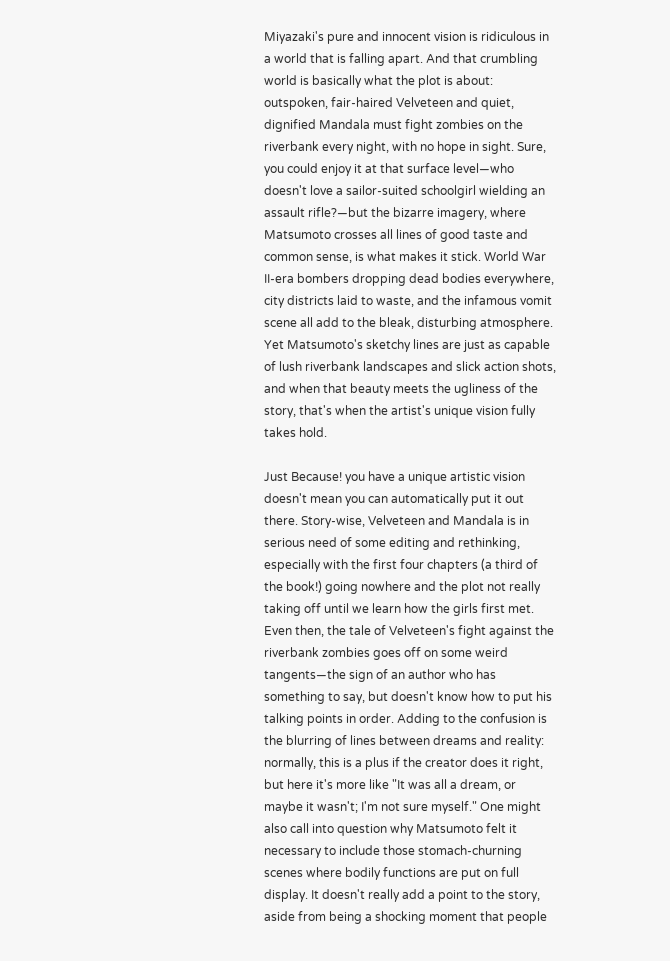Miyazaki's pure and innocent vision is ridiculous in a world that is falling apart. And that crumbling world is basically what the plot is about: outspoken, fair-haired Velveteen and quiet, dignified Mandala must fight zombies on the riverbank every night, with no hope in sight. Sure, you could enjoy it at that surface level—who doesn't love a sailor-suited schoolgirl wielding an assault rifle?—but the bizarre imagery, where Matsumoto crosses all lines of good taste and common sense, is what makes it stick. World War II-era bombers dropping dead bodies everywhere, city districts laid to waste, and the infamous vomit scene all add to the bleak, disturbing atmosphere. Yet Matsumoto's sketchy lines are just as capable of lush riverbank landscapes and slick action shots, and when that beauty meets the ugliness of the story, that's when the artist's unique vision fully takes hold.

Just Because! you have a unique artistic vision doesn't mean you can automatically put it out there. Story-wise, Velveteen and Mandala is in serious need of some editing and rethinking, especially with the first four chapters (a third of the book!) going nowhere and the plot not really taking off until we learn how the girls first met. Even then, the tale of Velveteen's fight against the riverbank zombies goes off on some weird tangents—the sign of an author who has something to say, but doesn't know how to put his talking points in order. Adding to the confusion is the blurring of lines between dreams and reality: normally, this is a plus if the creator does it right, but here it's more like "It was all a dream, or maybe it wasn't; I'm not sure myself." One might also call into question why Matsumoto felt it necessary to include those stomach-churning scenes where bodily functions are put on full display. It doesn't really add a point to the story, aside from being a shocking moment that people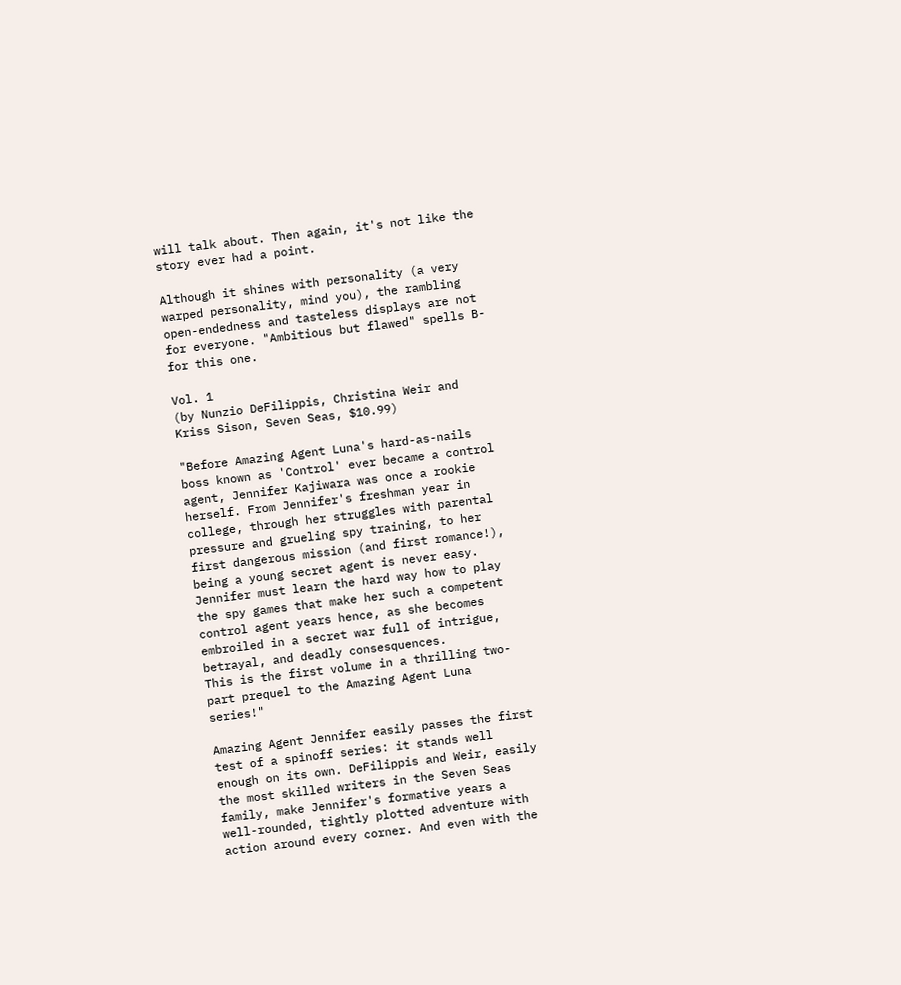will talk about. Then again, it's not like the story ever had a point.

Although it shines with personality (a very warped personality, mind you), the rambling open-endedness and tasteless displays are not for everyone. "Ambitious but flawed" spells B- for this one.

Vol. 1
(by Nunzio DeFilippis, Christina Weir and Kriss Sison, Seven Seas, $10.99)

"Before Amazing Agent Luna's hard-as-nails boss known as 'Control' ever became a control agent, Jennifer Kajiwara was once a rookie herself. From Jennifer's freshman year in college, through her struggles with parental pressure and grueling spy training, to her first dangerous mission (and first romance!), being a young secret agent is never easy. Jennifer must learn the hard way how to play the spy games that make her such a competent control agent years hence, as she becomes embroiled in a secret war full of intrigue, betrayal, and deadly consesquences.
This is the first volume in a thrilling two-part prequel to the Amazing Agent Luna series!"

Amazing Agent Jennifer easily passes the first test of a spinoff series: it stands well enough on its own. DeFilippis and Weir, easily the most skilled writers in the Seven Seas family, make Jennifer's formative years a well-rounded, tightly plotted adventure with action around every corner. And even with the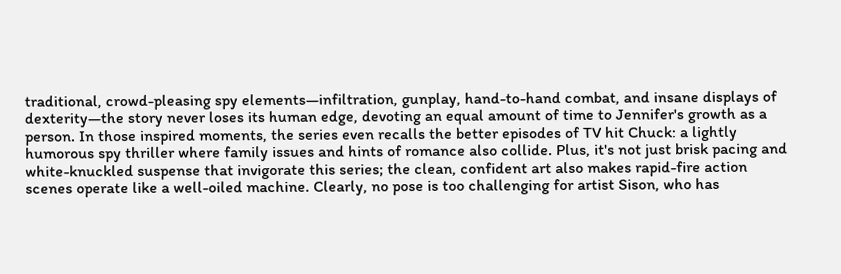traditional, crowd-pleasing spy elements—infiltration, gunplay, hand-to-hand combat, and insane displays of dexterity—the story never loses its human edge, devoting an equal amount of time to Jennifer's growth as a person. In those inspired moments, the series even recalls the better episodes of TV hit Chuck: a lightly humorous spy thriller where family issues and hints of romance also collide. Plus, it's not just brisk pacing and white-knuckled suspense that invigorate this series; the clean, confident art also makes rapid-fire action scenes operate like a well-oiled machine. Clearly, no pose is too challenging for artist Sison, who has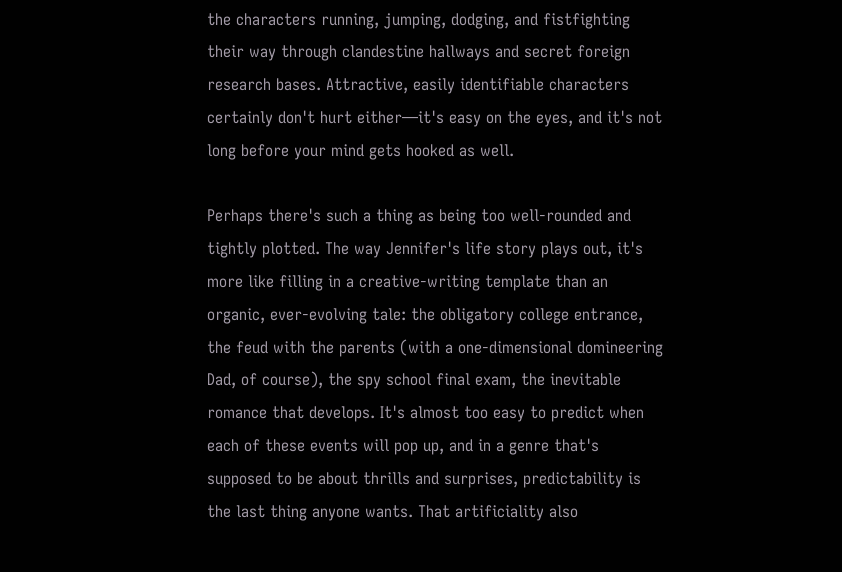the characters running, jumping, dodging, and fistfighting their way through clandestine hallways and secret foreign research bases. Attractive, easily identifiable characters certainly don't hurt either—it's easy on the eyes, and it's not long before your mind gets hooked as well.

Perhaps there's such a thing as being too well-rounded and tightly plotted. The way Jennifer's life story plays out, it's more like filling in a creative-writing template than an organic, ever-evolving tale: the obligatory college entrance, the feud with the parents (with a one-dimensional domineering Dad, of course), the spy school final exam, the inevitable romance that develops. It's almost too easy to predict when each of these events will pop up, and in a genre that's supposed to be about thrills and surprises, predictability is the last thing anyone wants. That artificiality also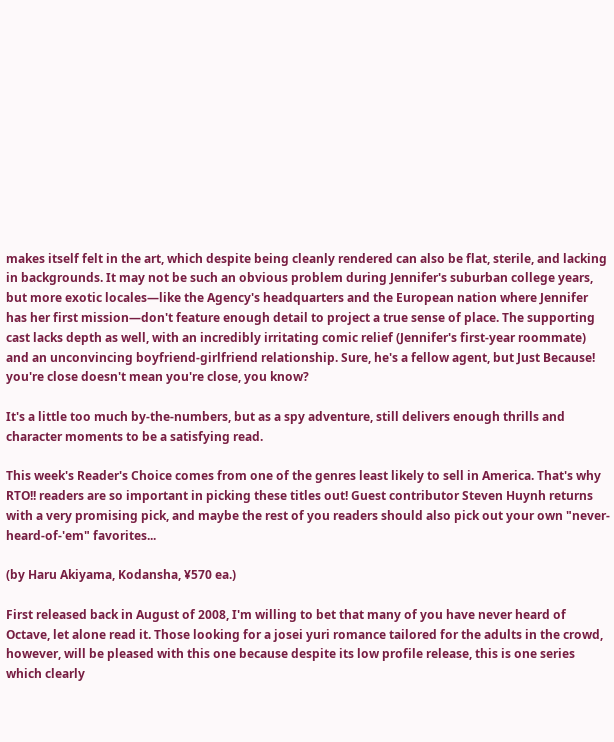makes itself felt in the art, which despite being cleanly rendered can also be flat, sterile, and lacking in backgrounds. It may not be such an obvious problem during Jennifer's suburban college years, but more exotic locales—like the Agency's headquarters and the European nation where Jennifer has her first mission—don't feature enough detail to project a true sense of place. The supporting cast lacks depth as well, with an incredibly irritating comic relief (Jennifer's first-year roommate) and an unconvincing boyfriend-girlfriend relationship. Sure, he's a fellow agent, but Just Because! you're close doesn't mean you're close, you know?

It's a little too much by-the-numbers, but as a spy adventure, still delivers enough thrills and character moments to be a satisfying read.

This week's Reader's Choice comes from one of the genres least likely to sell in America. That's why RTO!! readers are so important in picking these titles out! Guest contributor Steven Huynh returns with a very promising pick, and maybe the rest of you readers should also pick out your own "never-heard-of-'em" favorites...

(by Haru Akiyama, Kodansha, ¥570 ea.)

First released back in August of 2008, I'm willing to bet that many of you have never heard of Octave, let alone read it. Those looking for a josei yuri romance tailored for the adults in the crowd, however, will be pleased with this one because despite its low profile release, this is one series which clearly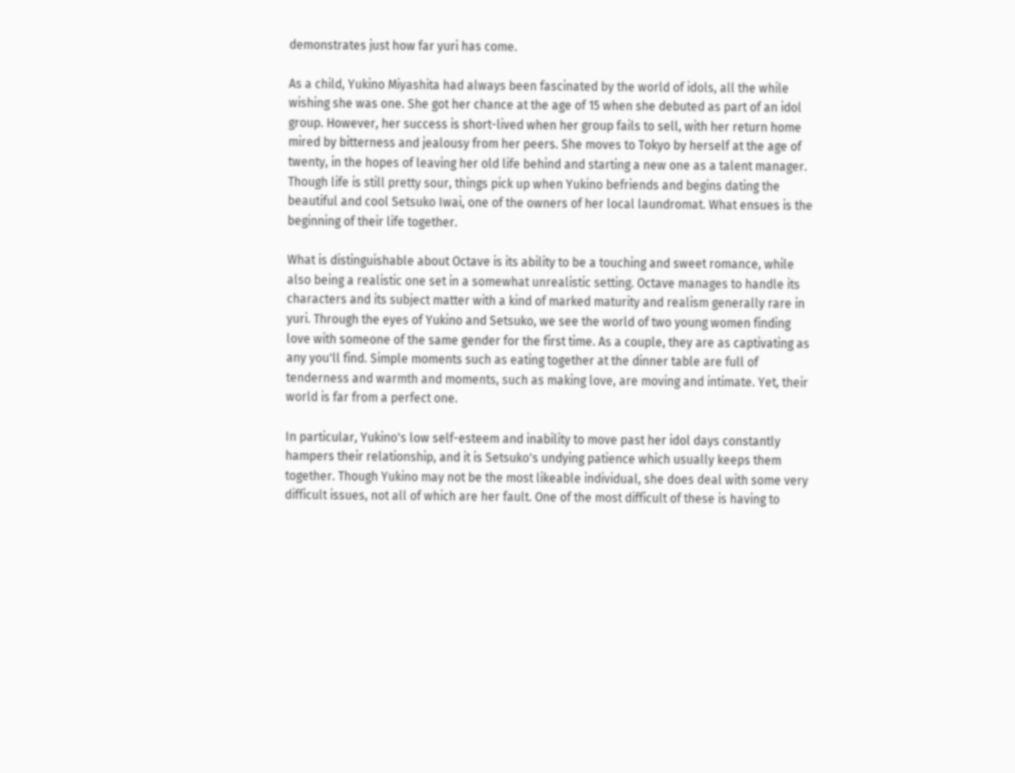demonstrates just how far yuri has come.

As a child, Yukino Miyashita had always been fascinated by the world of idols, all the while wishing she was one. She got her chance at the age of 15 when she debuted as part of an idol group. However, her success is short-lived when her group fails to sell, with her return home mired by bitterness and jealousy from her peers. She moves to Tokyo by herself at the age of twenty, in the hopes of leaving her old life behind and starting a new one as a talent manager. Though life is still pretty sour, things pick up when Yukino befriends and begins dating the beautiful and cool Setsuko Iwai, one of the owners of her local laundromat. What ensues is the beginning of their life together.

What is distinguishable about Octave is its ability to be a touching and sweet romance, while also being a realistic one set in a somewhat unrealistic setting. Octave manages to handle its characters and its subject matter with a kind of marked maturity and realism generally rare in yuri. Through the eyes of Yukino and Setsuko, we see the world of two young women finding love with someone of the same gender for the first time. As a couple, they are as captivating as any you'll find. Simple moments such as eating together at the dinner table are full of tenderness and warmth and moments, such as making love, are moving and intimate. Yet, their world is far from a perfect one.

In particular, Yukino's low self-esteem and inability to move past her idol days constantly hampers their relationship, and it is Setsuko's undying patience which usually keeps them together. Though Yukino may not be the most likeable individual, she does deal with some very difficult issues, not all of which are her fault. One of the most difficult of these is having to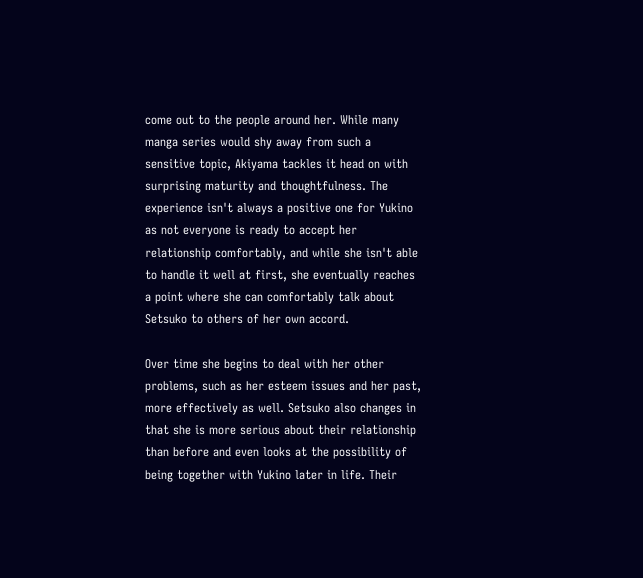come out to the people around her. While many manga series would shy away from such a sensitive topic, Akiyama tackles it head on with surprising maturity and thoughtfulness. The experience isn't always a positive one for Yukino as not everyone is ready to accept her relationship comfortably, and while she isn't able to handle it well at first, she eventually reaches a point where she can comfortably talk about Setsuko to others of her own accord.

Over time she begins to deal with her other problems, such as her esteem issues and her past, more effectively as well. Setsuko also changes in that she is more serious about their relationship than before and even looks at the possibility of being together with Yukino later in life. Their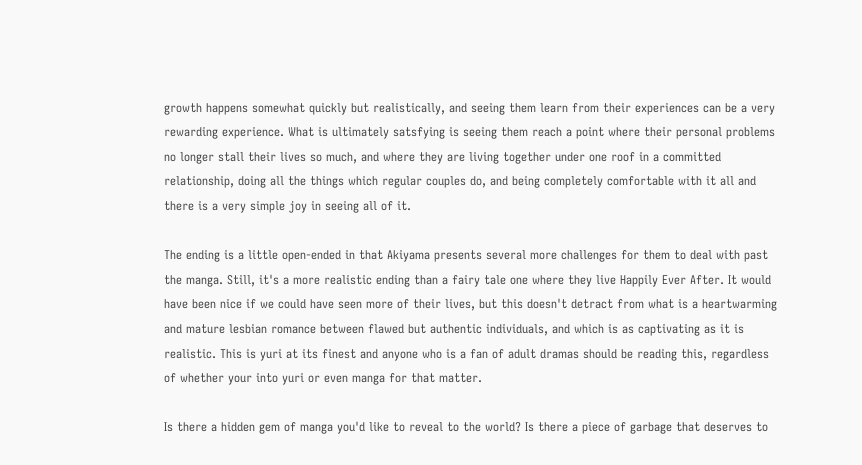growth happens somewhat quickly but realistically, and seeing them learn from their experiences can be a very rewarding experience. What is ultimately satsfying is seeing them reach a point where their personal problems no longer stall their lives so much, and where they are living together under one roof in a committed relationship, doing all the things which regular couples do, and being completely comfortable with it all and there is a very simple joy in seeing all of it.

The ending is a little open-ended in that Akiyama presents several more challenges for them to deal with past the manga. Still, it's a more realistic ending than a fairy tale one where they live Happily Ever After. It would have been nice if we could have seen more of their lives, but this doesn't detract from what is a heartwarming and mature lesbian romance between flawed but authentic individuals, and which is as captivating as it is realistic. This is yuri at its finest and anyone who is a fan of adult dramas should be reading this, regardless of whether your into yuri or even manga for that matter.

Is there a hidden gem of manga you'd like to reveal to the world? Is there a piece of garbage that deserves to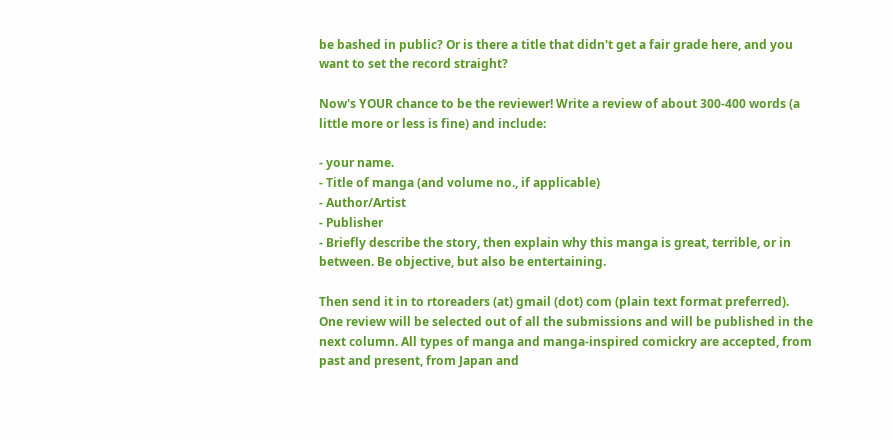be bashed in public? Or is there a title that didn't get a fair grade here, and you want to set the record straight?

Now's YOUR chance to be the reviewer! Write a review of about 300-400 words (a little more or less is fine) and include:

- your name.
- Title of manga (and volume no., if applicable)
- Author/Artist
- Publisher
- Briefly describe the story, then explain why this manga is great, terrible, or in between. Be objective, but also be entertaining.

Then send it in to rtoreaders (at) gmail (dot) com (plain text format preferred). One review will be selected out of all the submissions and will be published in the next column. All types of manga and manga-inspired comickry are accepted, from past and present, from Japan and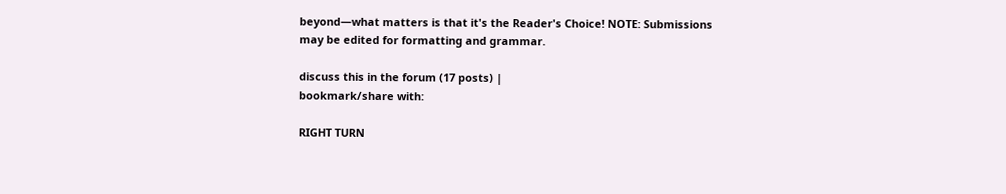beyond—what matters is that it's the Reader's Choice! NOTE: Submissions may be edited for formatting and grammar.

discuss this in the forum (17 posts) |
bookmark/share with:

RIGHT TURN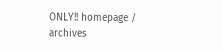ONLY!! homepage / archives